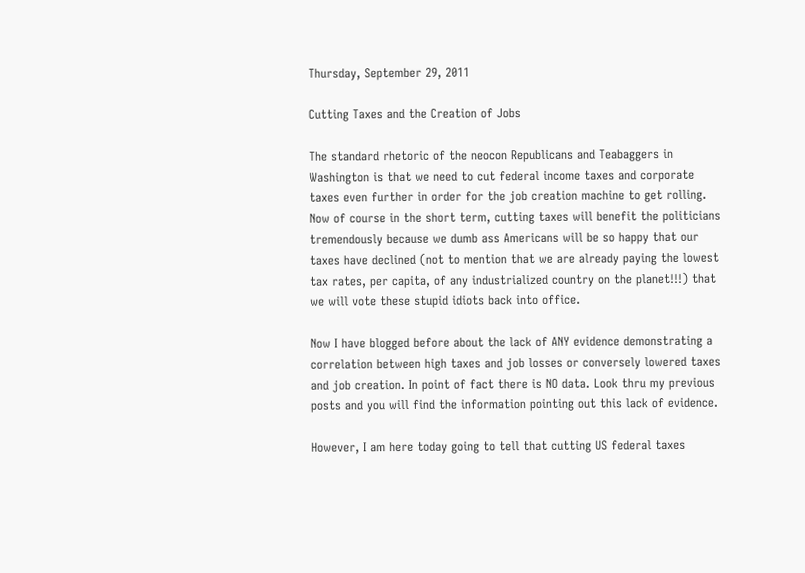Thursday, September 29, 2011

Cutting Taxes and the Creation of Jobs

The standard rhetoric of the neocon Republicans and Teabaggers in Washington is that we need to cut federal income taxes and corporate taxes even further in order for the job creation machine to get rolling. Now of course in the short term, cutting taxes will benefit the politicians tremendously because we dumb ass Americans will be so happy that our taxes have declined (not to mention that we are already paying the lowest tax rates, per capita, of any industrialized country on the planet!!!) that we will vote these stupid idiots back into office.

Now I have blogged before about the lack of ANY evidence demonstrating a correlation between high taxes and job losses or conversely lowered taxes and job creation. In point of fact there is NO data. Look thru my previous posts and you will find the information pointing out this lack of evidence.

However, I am here today going to tell that cutting US federal taxes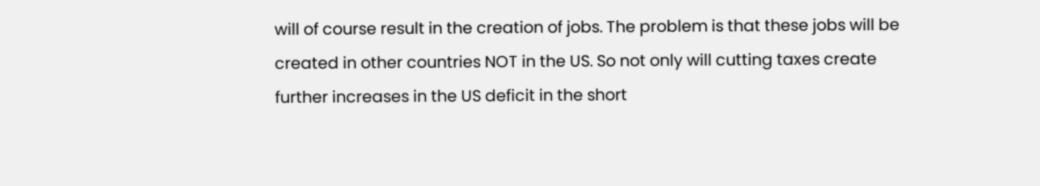will of course result in the creation of jobs. The problem is that these jobs will be created in other countries NOT in the US. So not only will cutting taxes create further increases in the US deficit in the short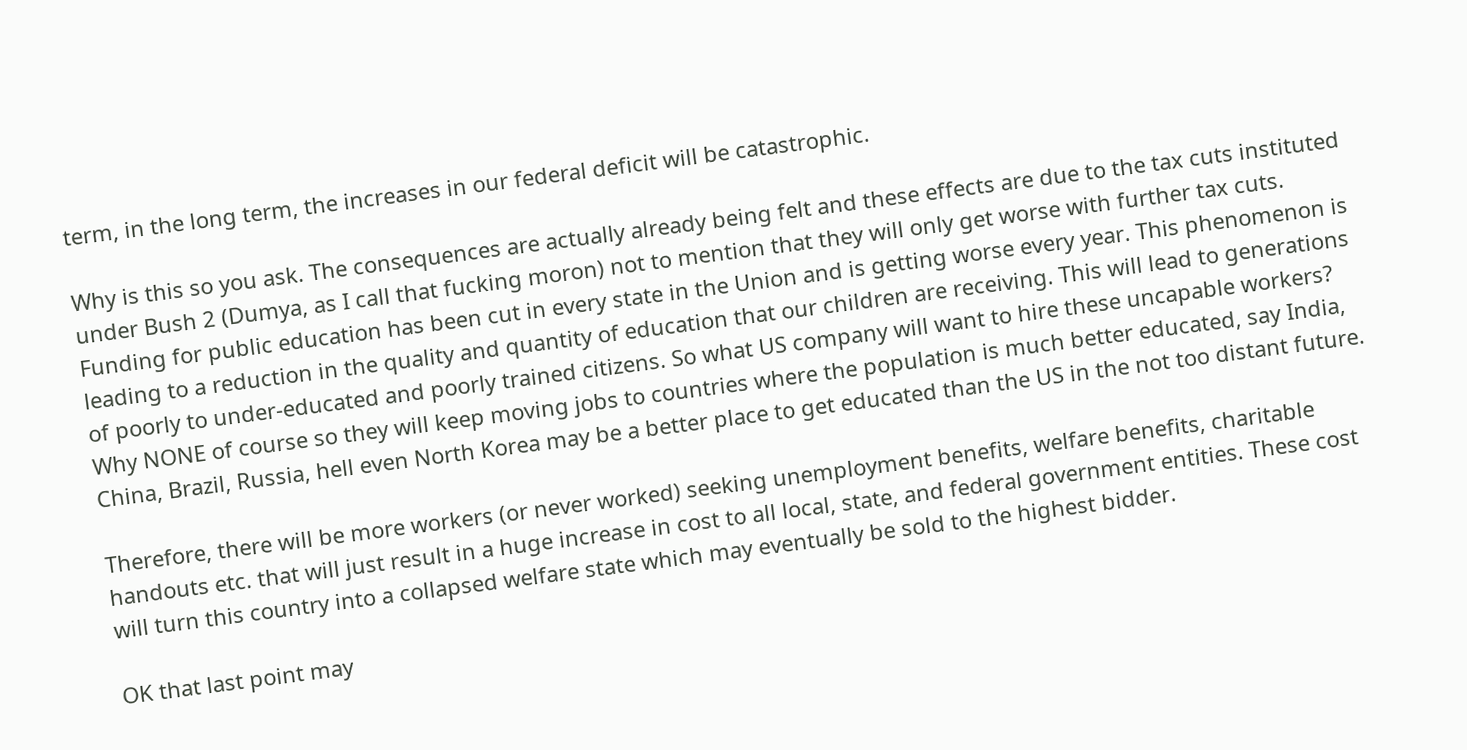term, in the long term, the increases in our federal deficit will be catastrophic.

Why is this so you ask. The consequences are actually already being felt and these effects are due to the tax cuts instituted under Bush 2 (Dumya, as I call that fucking moron) not to mention that they will only get worse with further tax cuts. Funding for public education has been cut in every state in the Union and is getting worse every year. This phenomenon is leading to a reduction in the quality and quantity of education that our children are receiving. This will lead to generations of poorly to under-educated and poorly trained citizens. So what US company will want to hire these uncapable workers? Why NONE of course so they will keep moving jobs to countries where the population is much better educated, say India, China, Brazil, Russia, hell even North Korea may be a better place to get educated than the US in the not too distant future.

Therefore, there will be more workers (or never worked) seeking unemployment benefits, welfare benefits, charitable handouts etc. that will just result in a huge increase in cost to all local, state, and federal government entities. These cost will turn this country into a collapsed welfare state which may eventually be sold to the highest bidder.

OK that last point may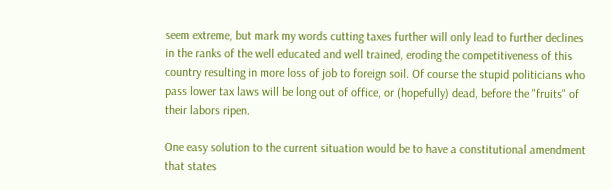seem extreme, but mark my words cutting taxes further will only lead to further declines in the ranks of the well educated and well trained, eroding the competitiveness of this country resulting in more loss of job to foreign soil. Of course the stupid politicians who pass lower tax laws will be long out of office, or (hopefully) dead, before the "fruits" of their labors ripen.

One easy solution to the current situation would be to have a constitutional amendment that states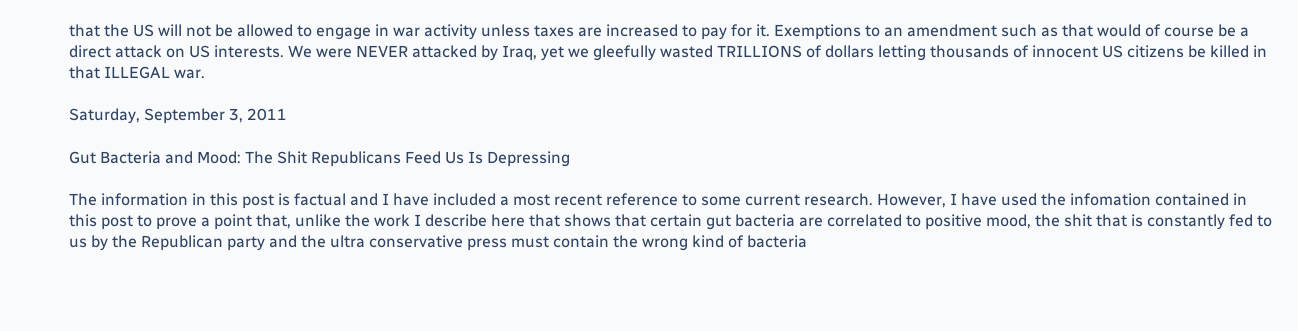that the US will not be allowed to engage in war activity unless taxes are increased to pay for it. Exemptions to an amendment such as that would of course be a direct attack on US interests. We were NEVER attacked by Iraq, yet we gleefully wasted TRILLIONS of dollars letting thousands of innocent US citizens be killed in that ILLEGAL war.

Saturday, September 3, 2011

Gut Bacteria and Mood: The Shit Republicans Feed Us Is Depressing

The information in this post is factual and I have included a most recent reference to some current research. However, I have used the infomation contained in this post to prove a point that, unlike the work I describe here that shows that certain gut bacteria are correlated to positive mood, the shit that is constantly fed to us by the Republican party and the ultra conservative press must contain the wrong kind of bacteria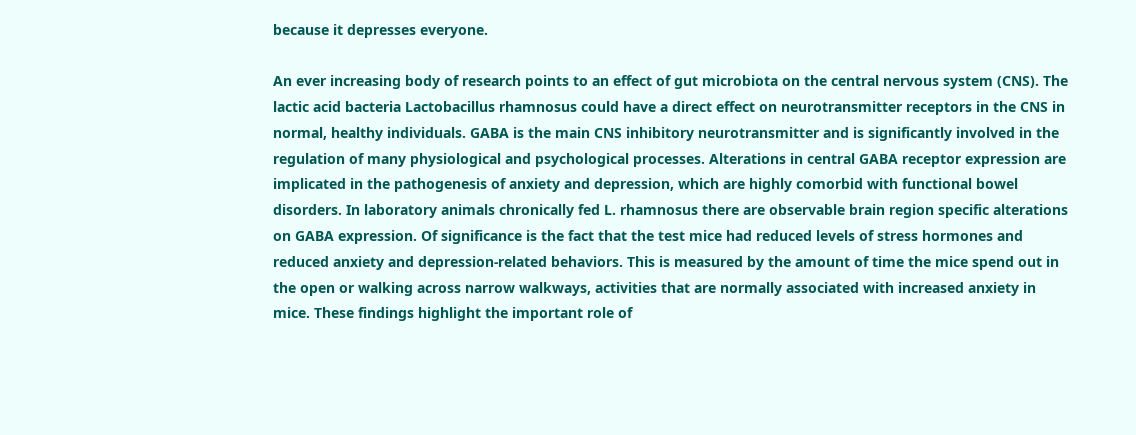because it depresses everyone.

An ever increasing body of research points to an effect of gut microbiota on the central nervous system (CNS). The lactic acid bacteria Lactobacillus rhamnosus could have a direct effect on neurotransmitter receptors in the CNS in normal, healthy individuals. GABA is the main CNS inhibitory neurotransmitter and is significantly involved in the regulation of many physiological and psychological processes. Alterations in central GABA receptor expression are implicated in the pathogenesis of anxiety and depression, which are highly comorbid with functional bowel disorders. In laboratory animals chronically fed L. rhamnosus there are observable brain region specific alterations on GABA expression. Of significance is the fact that the test mice had reduced levels of stress hormones and reduced anxiety and depression-related behaviors. This is measured by the amount of time the mice spend out in the open or walking across narrow walkways, activities that are normally associated with increased anxiety in mice. These findings highlight the important role of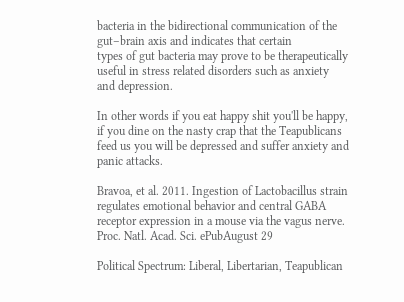bacteria in the bidirectional communication of the gut–brain axis and indicates that certain
types of gut bacteria may prove to be therapeutically useful in stress related disorders such as anxiety and depression.

In other words if you eat happy shit you'll be happy, if you dine on the nasty crap that the Teapublicans feed us you will be depressed and suffer anxiety and panic attacks.

Bravoa, et al. 2011. Ingestion of Lactobacillus strain regulates emotional behavior and central GABA receptor expression in a mouse via the vagus nerve. Proc. Natl. Acad. Sci. ePubAugust 29

Political Spectrum: Liberal, Libertarian, Teapublican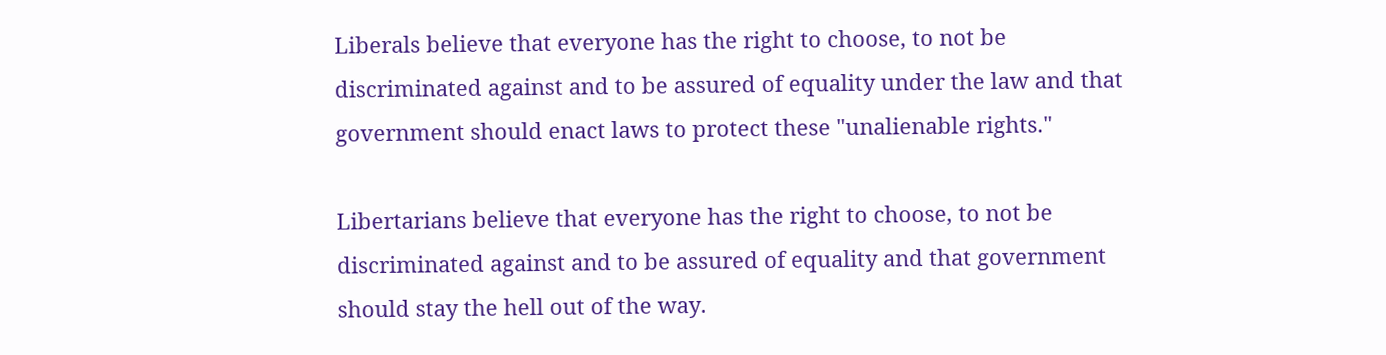Liberals believe that everyone has the right to choose, to not be discriminated against and to be assured of equality under the law and that government should enact laws to protect these "unalienable rights."

Libertarians believe that everyone has the right to choose, to not be discriminated against and to be assured of equality and that government should stay the hell out of the way.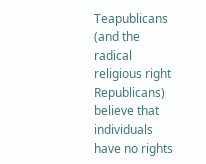Teapublicans (and the radical religious right Republicans) believe that individuals have no rights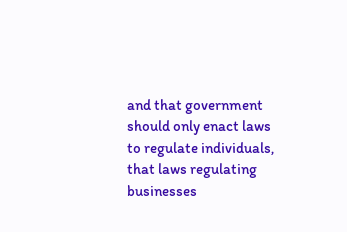and that government should only enact laws to regulate individuals, that laws regulating businesses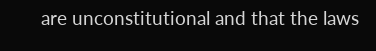are unconstitutional and that the laws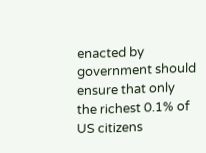enacted by government should ensure that only the richest 0.1% of US citizens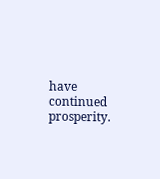have continued prosperity.